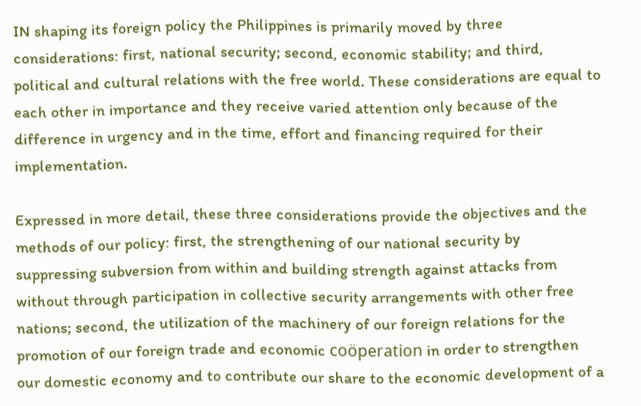IN shaping its foreign policy the Philippines is primarily moved by three considerations: first, national security; second, economic stability; and third, political and cultural relations with the free world. These considerations are equal to each other in importance and they receive varied attention only because of the difference in urgency and in the time, effort and financing required for their implementation.

Expressed in more detail, these three considerations provide the objectives and the methods of our policy: first, the strengthening of our national security by suppressing subversion from within and building strength against attacks from without through participation in collective security arrangements with other free nations; second, the utilization of the machinery of our foreign relations for the promotion of our foreign trade and economic coöperation in order to strengthen our domestic economy and to contribute our share to the economic development of a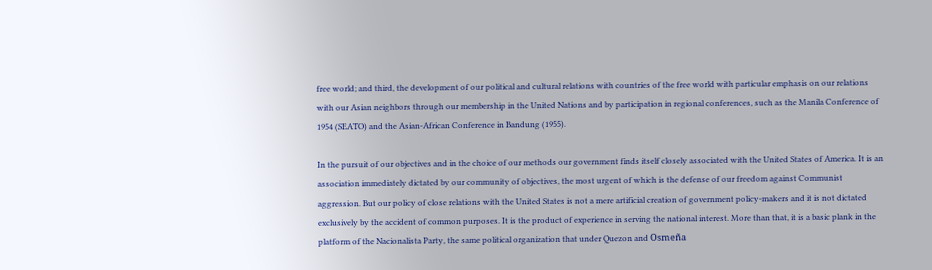free world; and third, the development of our political and cultural relations with countries of the free world with particular emphasis on our relations with our Asian neighbors through our membership in the United Nations and by participation in regional conferences, such as the Manila Conference of 1954 (SEATO) and the Asian-African Conference in Bandung (1955).

In the pursuit of our objectives and in the choice of our methods our government finds itself closely associated with the United States of America. It is an association immediately dictated by our community of objectives, the most urgent of which is the defense of our freedom against Communist aggression. But our policy of close relations with the United States is not a mere artificial creation of government policy-makers and it is not dictated exclusively by the accident of common purposes. It is the product of experience in serving the national interest. More than that, it is a basic plank in the platform of the Nacionalista Party, the same political organization that under Quezon and Osmeña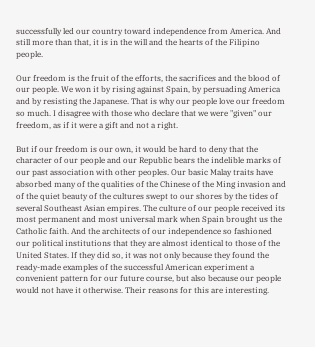successfully led our country toward independence from America. And still more than that, it is in the will and the hearts of the Filipino people.

Our freedom is the fruit of the efforts, the sacrifices and the blood of our people. We won it by rising against Spain, by persuading America and by resisting the Japanese. That is why our people love our freedom so much. I disagree with those who declare that we were "given" our freedom, as if it were a gift and not a right.

But if our freedom is our own, it would be hard to deny that the character of our people and our Republic bears the indelible marks of our past association with other peoples. Our basic Malay traits have absorbed many of the qualities of the Chinese of the Ming invasion and of the quiet beauty of the cultures swept to our shores by the tides of several Southeast Asian empires. The culture of our people received its most permanent and most universal mark when Spain brought us the Catholic faith. And the architects of our independence so fashioned our political institutions that they are almost identical to those of the United States. If they did so, it was not only because they found the ready-made examples of the successful American experiment a convenient pattern for our future course, but also because our people would not have it otherwise. Their reasons for this are interesting.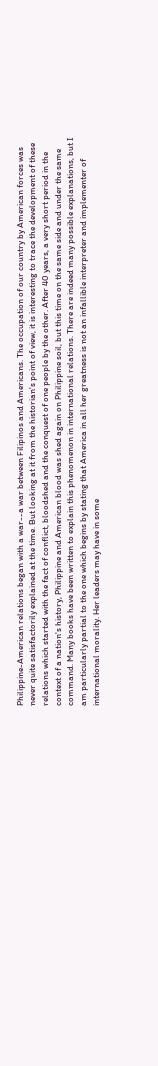Philippine-American relations began with a war--a war between Filipinos and Americans. The occupation of our country by American forces was never quite satisfactorily explained at the time. But looking at it from the historian's point of view, it is interesting to trace the development of these relations which started with the fact of conflict, bloodshed and the conquest of one people by the other. After 40 years, a very short period in the context of a nation's history, Philippine and American blood was shed again on Philippine soil, but this time on the same side and under the same command. Many books have been written to explain this phenomenon in international relations. There are indeed many possible explanations, but I am particularly partial to the one which begins by stating that America in all her greatness is not an infallible interpreter and implementer of international morality. Her leaders may have in some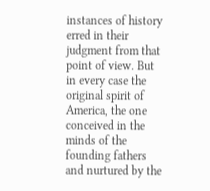instances of history erred in their judgment from that point of view. But in every case the original spirit of America, the one conceived in the minds of the founding fathers and nurtured by the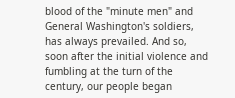blood of the "minute men" and General Washington's soldiers, has always prevailed. And so, soon after the initial violence and fumbling at the turn of the century, our people began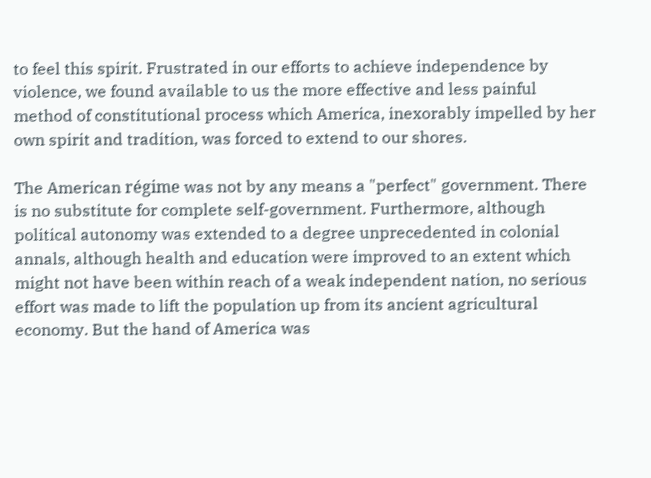to feel this spirit. Frustrated in our efforts to achieve independence by violence, we found available to us the more effective and less painful method of constitutional process which America, inexorably impelled by her own spirit and tradition, was forced to extend to our shores.

The American régime was not by any means a "perfect" government. There is no substitute for complete self-government. Furthermore, although political autonomy was extended to a degree unprecedented in colonial annals, although health and education were improved to an extent which might not have been within reach of a weak independent nation, no serious effort was made to lift the population up from its ancient agricultural economy. But the hand of America was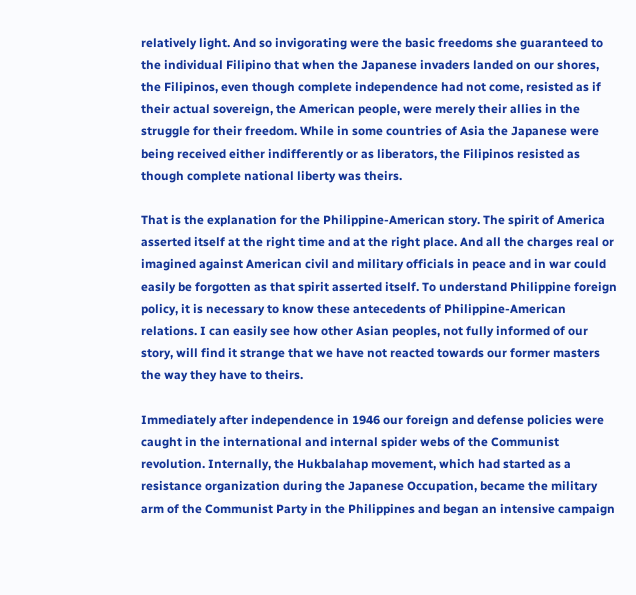relatively light. And so invigorating were the basic freedoms she guaranteed to the individual Filipino that when the Japanese invaders landed on our shores, the Filipinos, even though complete independence had not come, resisted as if their actual sovereign, the American people, were merely their allies in the struggle for their freedom. While in some countries of Asia the Japanese were being received either indifferently or as liberators, the Filipinos resisted as though complete national liberty was theirs.

That is the explanation for the Philippine-American story. The spirit of America asserted itself at the right time and at the right place. And all the charges real or imagined against American civil and military officials in peace and in war could easily be forgotten as that spirit asserted itself. To understand Philippine foreign policy, it is necessary to know these antecedents of Philippine-American relations. I can easily see how other Asian peoples, not fully informed of our story, will find it strange that we have not reacted towards our former masters the way they have to theirs.

Immediately after independence in 1946 our foreign and defense policies were caught in the international and internal spider webs of the Communist revolution. Internally, the Hukbalahap movement, which had started as a resistance organization during the Japanese Occupation, became the military arm of the Communist Party in the Philippines and began an intensive campaign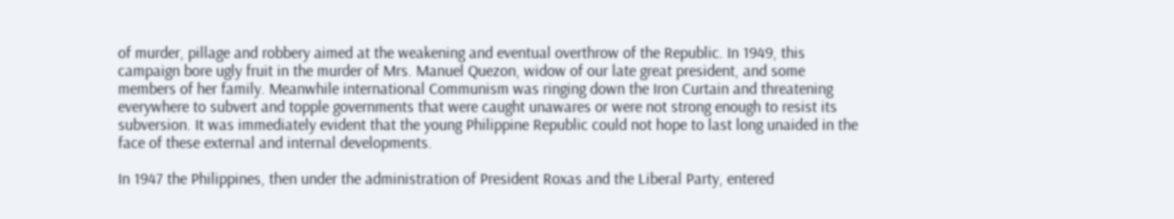of murder, pillage and robbery aimed at the weakening and eventual overthrow of the Republic. In 1949, this campaign bore ugly fruit in the murder of Mrs. Manuel Quezon, widow of our late great president, and some members of her family. Meanwhile international Communism was ringing down the Iron Curtain and threatening everywhere to subvert and topple governments that were caught unawares or were not strong enough to resist its subversion. It was immediately evident that the young Philippine Republic could not hope to last long unaided in the face of these external and internal developments.

In 1947 the Philippines, then under the administration of President Roxas and the Liberal Party, entered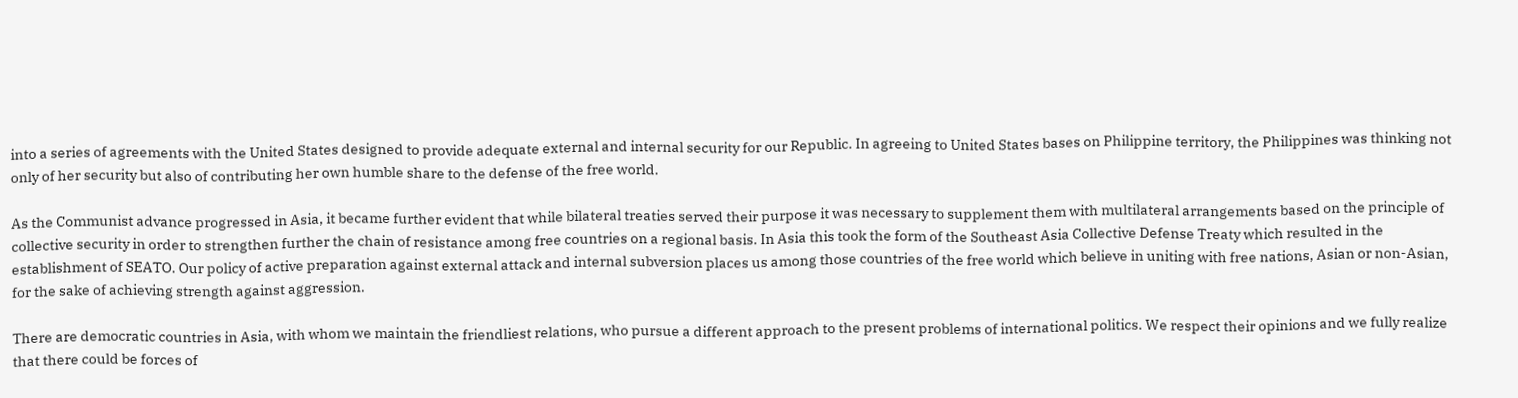into a series of agreements with the United States designed to provide adequate external and internal security for our Republic. In agreeing to United States bases on Philippine territory, the Philippines was thinking not only of her security but also of contributing her own humble share to the defense of the free world.

As the Communist advance progressed in Asia, it became further evident that while bilateral treaties served their purpose it was necessary to supplement them with multilateral arrangements based on the principle of collective security in order to strengthen further the chain of resistance among free countries on a regional basis. In Asia this took the form of the Southeast Asia Collective Defense Treaty which resulted in the establishment of SEATO. Our policy of active preparation against external attack and internal subversion places us among those countries of the free world which believe in uniting with free nations, Asian or non-Asian, for the sake of achieving strength against aggression.

There are democratic countries in Asia, with whom we maintain the friendliest relations, who pursue a different approach to the present problems of international politics. We respect their opinions and we fully realize that there could be forces of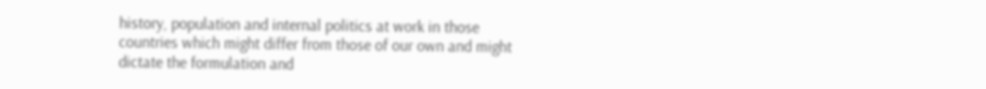history, population and internal politics at work in those countries which might differ from those of our own and might dictate the formulation and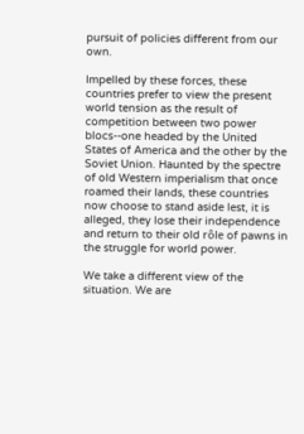pursuit of policies different from our own.

Impelled by these forces, these countries prefer to view the present world tension as the result of competition between two power blocs--one headed by the United States of America and the other by the Soviet Union. Haunted by the spectre of old Western imperialism that once roamed their lands, these countries now choose to stand aside lest, it is alleged, they lose their independence and return to their old rôle of pawns in the struggle for world power.

We take a different view of the situation. We are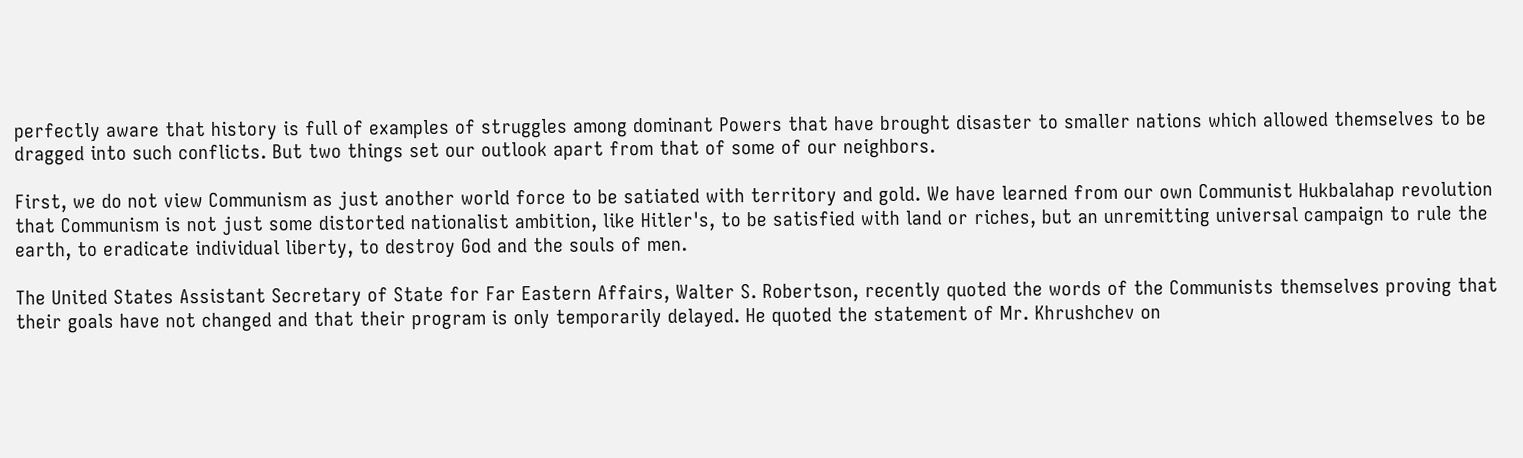perfectly aware that history is full of examples of struggles among dominant Powers that have brought disaster to smaller nations which allowed themselves to be dragged into such conflicts. But two things set our outlook apart from that of some of our neighbors.

First, we do not view Communism as just another world force to be satiated with territory and gold. We have learned from our own Communist Hukbalahap revolution that Communism is not just some distorted nationalist ambition, like Hitler's, to be satisfied with land or riches, but an unremitting universal campaign to rule the earth, to eradicate individual liberty, to destroy God and the souls of men.

The United States Assistant Secretary of State for Far Eastern Affairs, Walter S. Robertson, recently quoted the words of the Communists themselves proving that their goals have not changed and that their program is only temporarily delayed. He quoted the statement of Mr. Khrushchev on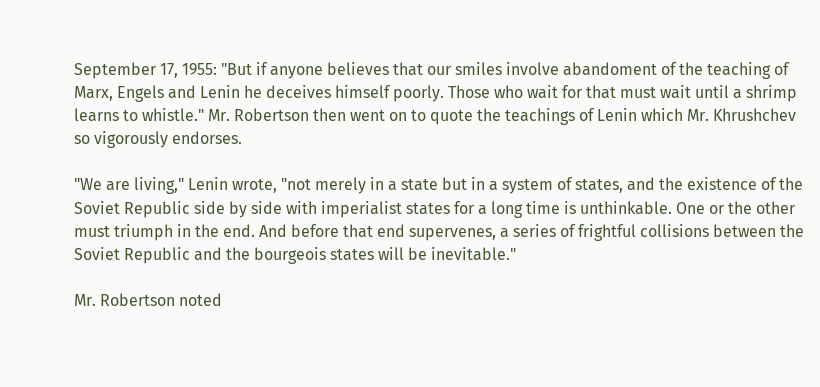September 17, 1955: "But if anyone believes that our smiles involve abandoment of the teaching of Marx, Engels and Lenin he deceives himself poorly. Those who wait for that must wait until a shrimp learns to whistle." Mr. Robertson then went on to quote the teachings of Lenin which Mr. Khrushchev so vigorously endorses.

"We are living," Lenin wrote, "not merely in a state but in a system of states, and the existence of the Soviet Republic side by side with imperialist states for a long time is unthinkable. One or the other must triumph in the end. And before that end supervenes, a series of frightful collisions between the Soviet Republic and the bourgeois states will be inevitable."

Mr. Robertson noted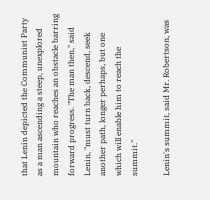that Lenin depicted the Communist Party as a man ascending a steep, unexplored mountain who reaches an obstacle barring forward progress. "The man then," said Lenin, "must turn back, descend, seek another path, longer perhaps, but one which will enable him to reach the summit."

Lenin's summit, said Mr. Robertson, was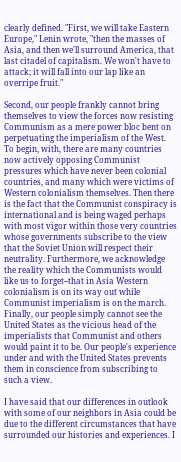clearly defined. "First, we will take Eastern Europe," Lenin wrote, "then the masses of Asia, and then we'll surround America, that last citadel of capitalism. We won't have to attack; it will fall into our lap like an overripe fruit."

Second, our people frankly cannot bring themselves to view the forces now resisting Communism as a mere power bloc bent on perpetuating the imperialism of the West. To begin, with, there are many countries now actively opposing Communist pressures which have never been colonial countries, and many which were victims of Western colonialism themselves. Then there is the fact that the Communist conspiracy is international and is being waged perhaps with most vigor within those very countries whose governments subscribe to the view that the Soviet Union will respect their neutrality. Furthermore, we acknowledge the reality which the Communists would like us to forget--that in Asia Western colonialism is on its way out while Communist imperialism is on the march. Finally, our people simply cannot see the United States as the vicious head of the imperialists that Communist and others would paint it to be. Our people's experience under and with the United States prevents them in conscience from subscribing to such a view.

I have said that our differences in outlook with some of our neighbors in Asia could be due to the different circumstances that have surrounded our histories and experiences. I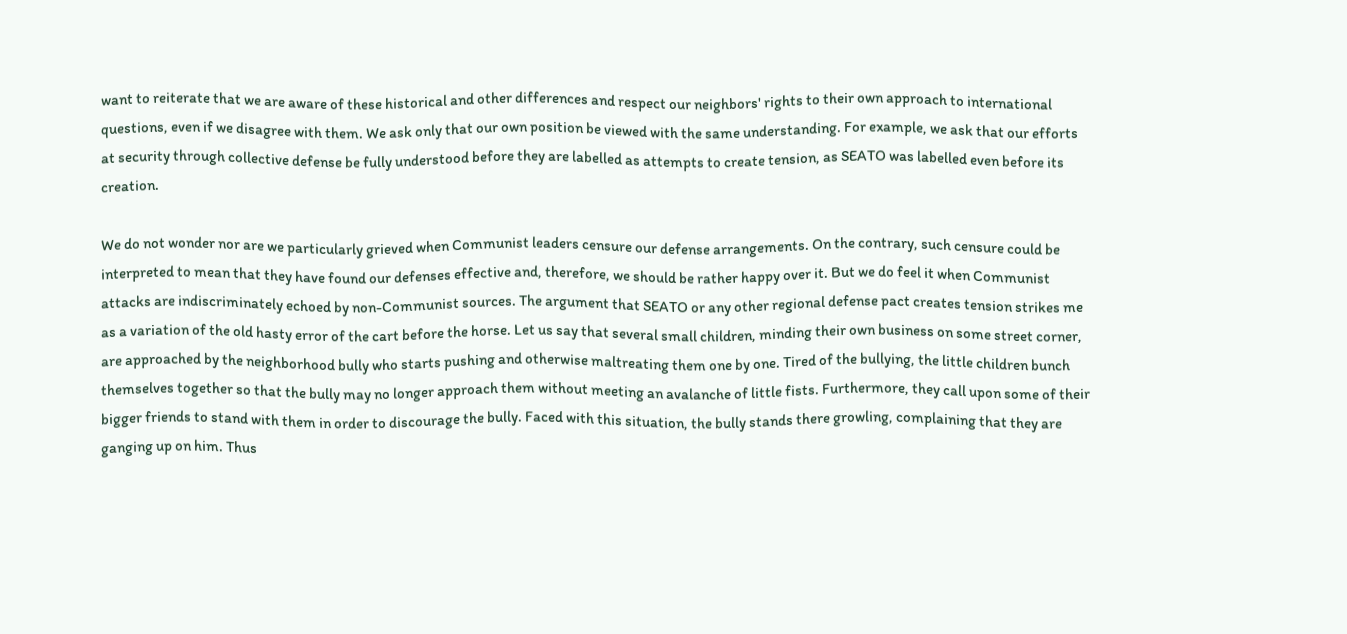want to reiterate that we are aware of these historical and other differences and respect our neighbors' rights to their own approach to international questions, even if we disagree with them. We ask only that our own position be viewed with the same understanding. For example, we ask that our efforts at security through collective defense be fully understood before they are labelled as attempts to create tension, as SEATO was labelled even before its creation.

We do not wonder nor are we particularly grieved when Communist leaders censure our defense arrangements. On the contrary, such censure could be interpreted to mean that they have found our defenses effective and, therefore, we should be rather happy over it. But we do feel it when Communist attacks are indiscriminately echoed by non-Communist sources. The argument that SEATO or any other regional defense pact creates tension strikes me as a variation of the old hasty error of the cart before the horse. Let us say that several small children, minding their own business on some street corner, are approached by the neighborhood bully who starts pushing and otherwise maltreating them one by one. Tired of the bullying, the little children bunch themselves together so that the bully may no longer approach them without meeting an avalanche of little fists. Furthermore, they call upon some of their bigger friends to stand with them in order to discourage the bully. Faced with this situation, the bully stands there growling, complaining that they are ganging up on him. Thus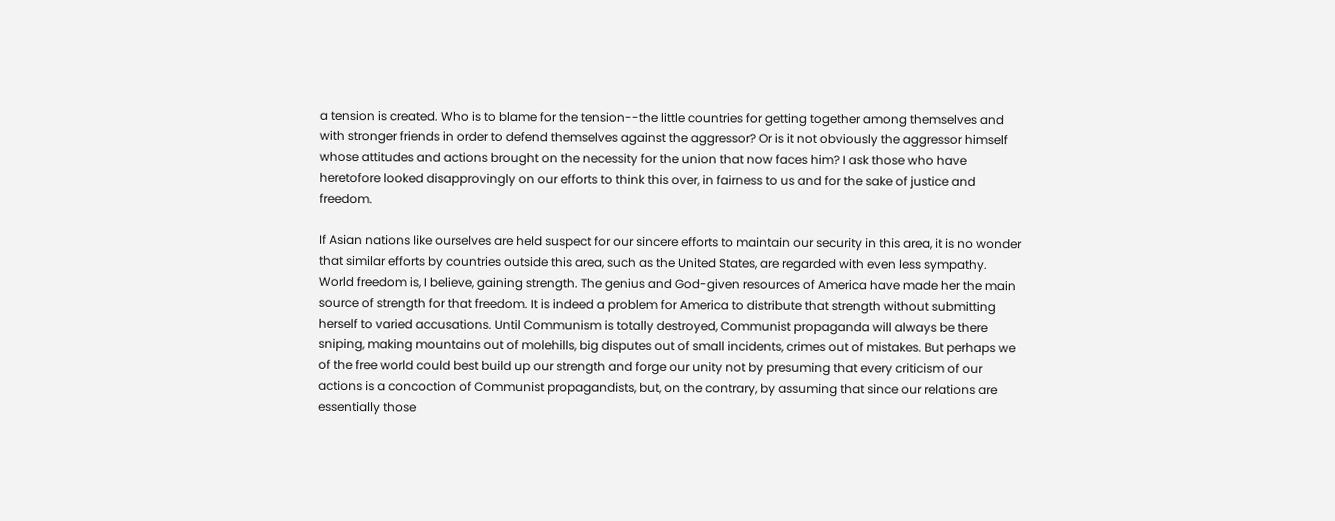a tension is created. Who is to blame for the tension--the little countries for getting together among themselves and with stronger friends in order to defend themselves against the aggressor? Or is it not obviously the aggressor himself whose attitudes and actions brought on the necessity for the union that now faces him? I ask those who have heretofore looked disapprovingly on our efforts to think this over, in fairness to us and for the sake of justice and freedom.

If Asian nations like ourselves are held suspect for our sincere efforts to maintain our security in this area, it is no wonder that similar efforts by countries outside this area, such as the United States, are regarded with even less sympathy. World freedom is, I believe, gaining strength. The genius and God-given resources of America have made her the main source of strength for that freedom. It is indeed a problem for America to distribute that strength without submitting herself to varied accusations. Until Communism is totally destroyed, Communist propaganda will always be there sniping, making mountains out of molehills, big disputes out of small incidents, crimes out of mistakes. But perhaps we of the free world could best build up our strength and forge our unity not by presuming that every criticism of our actions is a concoction of Communist propagandists, but, on the contrary, by assuming that since our relations are essentially those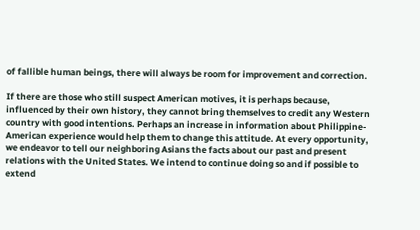of fallible human beings, there will always be room for improvement and correction.

If there are those who still suspect American motives, it is perhaps because, influenced by their own history, they cannot bring themselves to credit any Western country with good intentions. Perhaps an increase in information about Philippine-American experience would help them to change this attitude. At every opportunity, we endeavor to tell our neighboring Asians the facts about our past and present relations with the United States. We intend to continue doing so and if possible to extend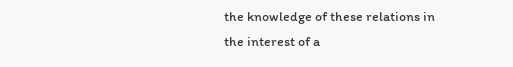the knowledge of these relations in the interest of a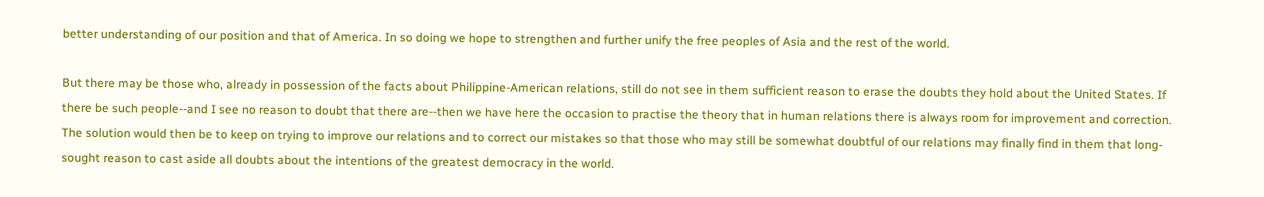better understanding of our position and that of America. In so doing we hope to strengthen and further unify the free peoples of Asia and the rest of the world.

But there may be those who, already in possession of the facts about Philippine-American relations, still do not see in them sufficient reason to erase the doubts they hold about the United States. If there be such people--and I see no reason to doubt that there are--then we have here the occasion to practise the theory that in human relations there is always room for improvement and correction. The solution would then be to keep on trying to improve our relations and to correct our mistakes so that those who may still be somewhat doubtful of our relations may finally find in them that long-sought reason to cast aside all doubts about the intentions of the greatest democracy in the world.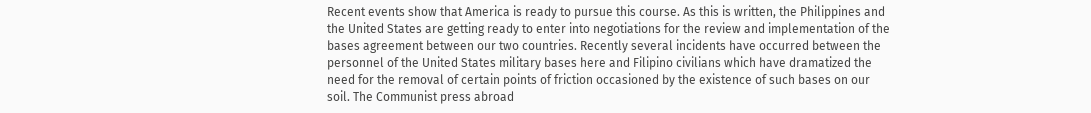Recent events show that America is ready to pursue this course. As this is written, the Philippines and the United States are getting ready to enter into negotiations for the review and implementation of the bases agreement between our two countries. Recently several incidents have occurred between the personnel of the United States military bases here and Filipino civilians which have dramatized the need for the removal of certain points of friction occasioned by the existence of such bases on our soil. The Communist press abroad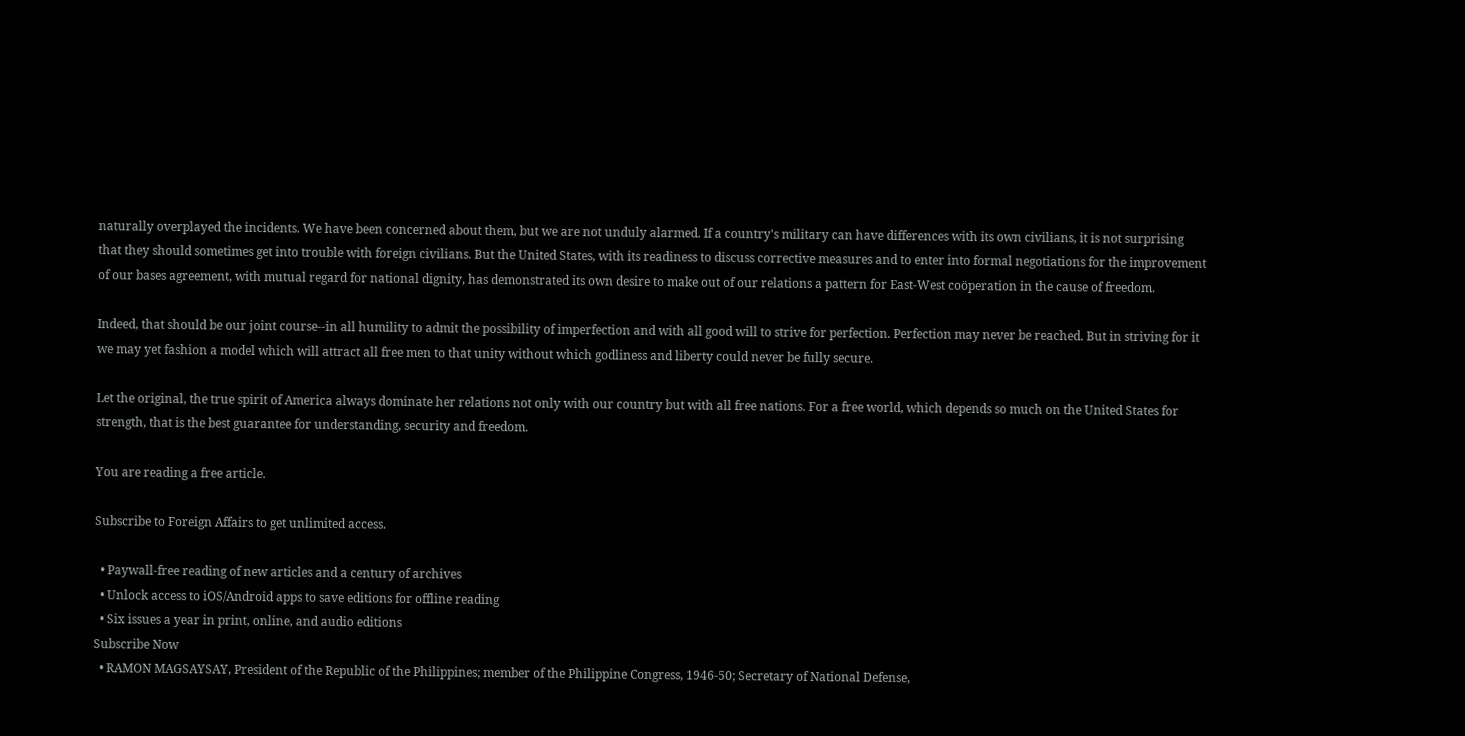naturally overplayed the incidents. We have been concerned about them, but we are not unduly alarmed. If a country's military can have differences with its own civilians, it is not surprising that they should sometimes get into trouble with foreign civilians. But the United States, with its readiness to discuss corrective measures and to enter into formal negotiations for the improvement of our bases agreement, with mutual regard for national dignity, has demonstrated its own desire to make out of our relations a pattern for East-West coöperation in the cause of freedom.

Indeed, that should be our joint course--in all humility to admit the possibility of imperfection and with all good will to strive for perfection. Perfection may never be reached. But in striving for it we may yet fashion a model which will attract all free men to that unity without which godliness and liberty could never be fully secure.

Let the original, the true spirit of America always dominate her relations not only with our country but with all free nations. For a free world, which depends so much on the United States for strength, that is the best guarantee for understanding, security and freedom.

You are reading a free article.

Subscribe to Foreign Affairs to get unlimited access.

  • Paywall-free reading of new articles and a century of archives
  • Unlock access to iOS/Android apps to save editions for offline reading
  • Six issues a year in print, online, and audio editions
Subscribe Now
  • RAMON MAGSAYSAY, President of the Republic of the Philippines; member of the Philippine Congress, 1946-50; Secretary of National Defense,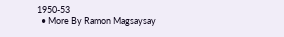1950-53
  • More By Ramon Magsaysay